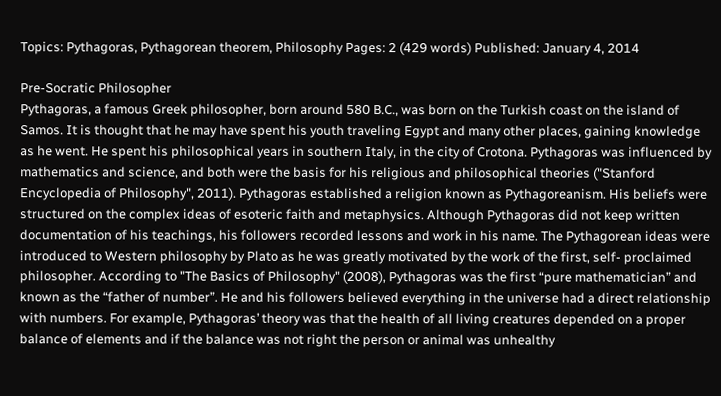Topics: Pythagoras, Pythagorean theorem, Philosophy Pages: 2 (429 words) Published: January 4, 2014

Pre-Socratic Philosopher
Pythagoras, a famous Greek philosopher, born around 580 B.C., was born on the Turkish coast on the island of Samos. It is thought that he may have spent his youth traveling Egypt and many other places, gaining knowledge as he went. He spent his philosophical years in southern Italy, in the city of Crotona. Pythagoras was influenced by mathematics and science, and both were the basis for his religious and philosophical theories ("Stanford Encyclopedia of Philosophy", 2011). Pythagoras established a religion known as Pythagoreanism. His beliefs were structured on the complex ideas of esoteric faith and metaphysics. Although Pythagoras did not keep written documentation of his teachings, his followers recorded lessons and work in his name. The Pythagorean ideas were introduced to Western philosophy by Plato as he was greatly motivated by the work of the first, self- proclaimed philosopher. According to "The Basics of Philosophy" (2008), Pythagoras was the first “pure mathematician” and known as the “father of number”. He and his followers believed everything in the universe had a direct relationship with numbers. For example, Pythagoras’ theory was that the health of all living creatures depended on a proper balance of elements and if the balance was not right the person or animal was unhealthy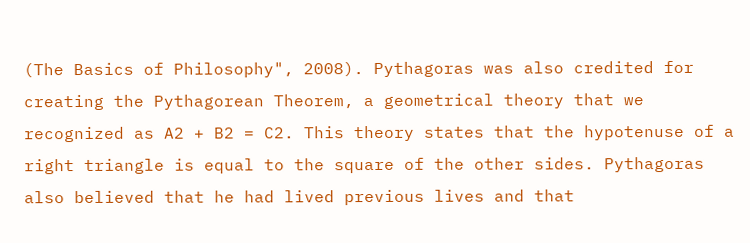(The Basics of Philosophy", 2008). Pythagoras was also credited for creating the Pythagorean Theorem, a geometrical theory that we recognized as A2 + B2 = C2. This theory states that the hypotenuse of a right triangle is equal to the square of the other sides. Pythagoras also believed that he had lived previous lives and that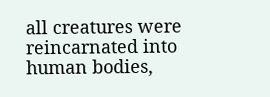all creatures were reincarnated into human bodies,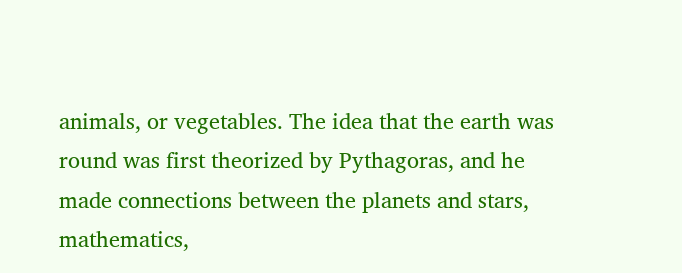animals, or vegetables. The idea that the earth was round was first theorized by Pythagoras, and he made connections between the planets and stars, mathematics,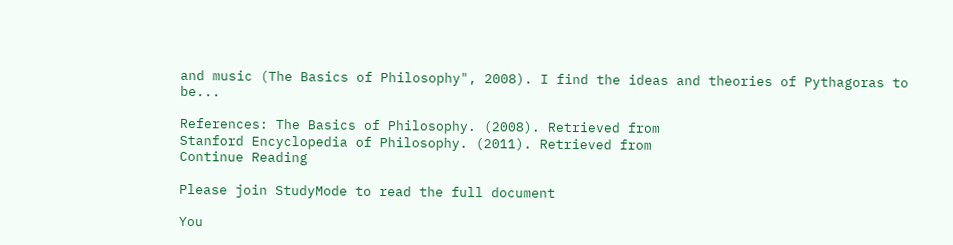and music (The Basics of Philosophy", 2008). I find the ideas and theories of Pythagoras to be...

References: The Basics of Philosophy. (2008). Retrieved from
Stanford Encyclopedia of Philosophy. (2011). Retrieved from
Continue Reading

Please join StudyMode to read the full document

You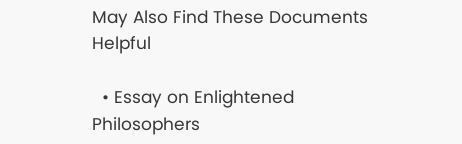May Also Find These Documents Helpful

  • Essay on Enlightened Philosophers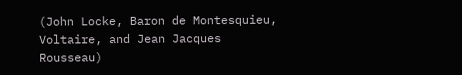(John Locke, Baron de Montesquieu, Voltaire, and Jean Jacques Rousseau)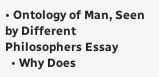• Ontology of Man, Seen by Different Philosophers Essay
  • Why Does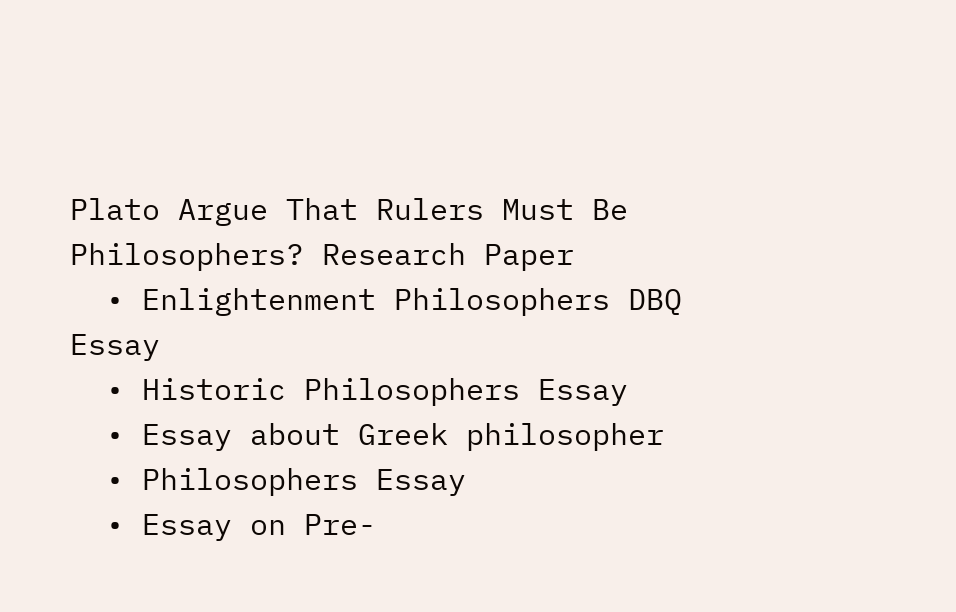Plato Argue That Rulers Must Be Philosophers? Research Paper
  • Enlightenment Philosophers DBQ Essay
  • Historic Philosophers Essay
  • Essay about Greek philosopher
  • Philosophers Essay
  • Essay on Pre-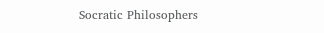Socratic Philosophers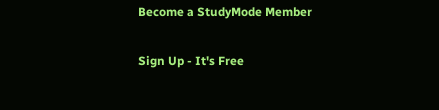Become a StudyMode Member

Sign Up - It's Free